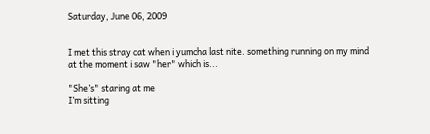Saturday, June 06, 2009


I met this stray cat when i yumcha last nite. something running on my mind at the moment i saw "her" which is...

"She’s" staring at me
I’m sitting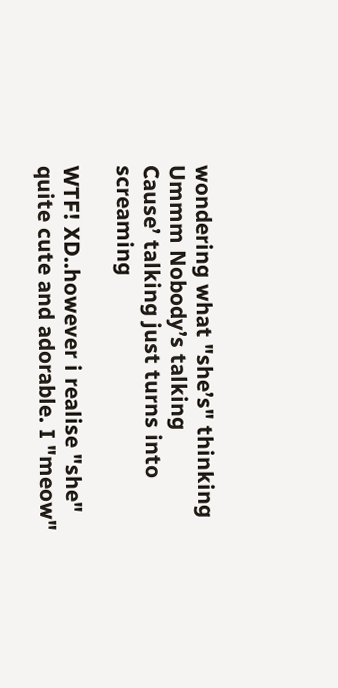wondering what "she’s" thinking
Ummm Nobody’s talking
Cause’ talking just turns into screaming

WTF! XD..however i realise "she" quite cute and adorable. I "meow"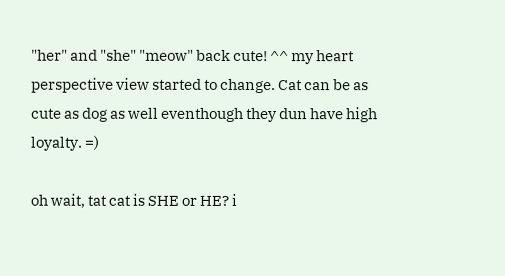"her" and "she" "meow" back cute! ^^ my heart perspective view started to change. Cat can be as cute as dog as well eventhough they dun have high loyalty. =)

oh wait, tat cat is SHE or HE? i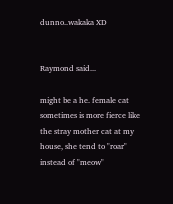dunno..wakaka XD


Raymond said...

might be a he. female cat sometimes is more fierce like the stray mother cat at my house, she tend to "roar" instead of "meow"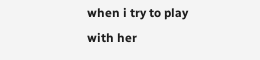when i try to play with her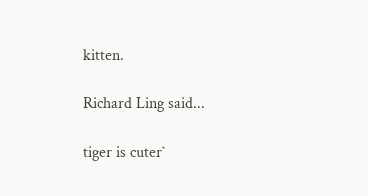kitten.

Richard Ling said...

tiger is cuter`